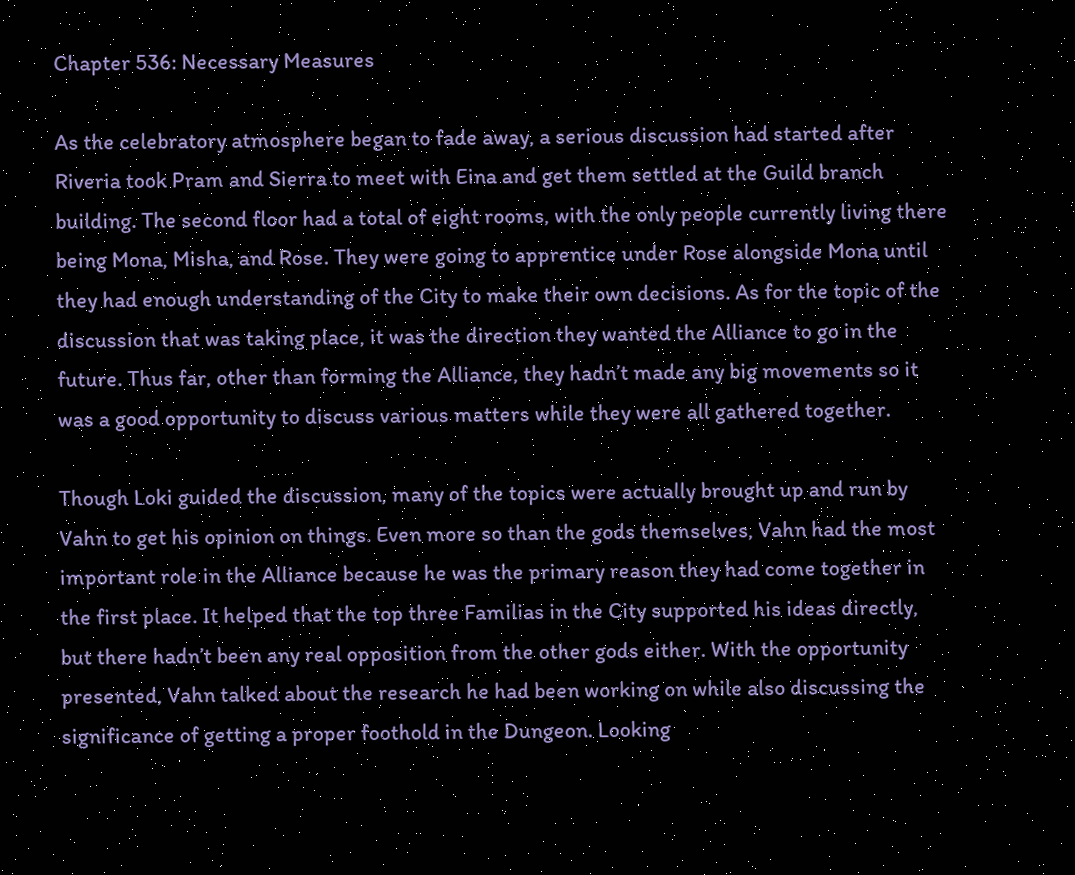Chapter 536: Necessary Measures

As the celebratory atmosphere began to fade away, a serious discussion had started after Riveria took Pram and Sierra to meet with Eina and get them settled at the Guild branch building. The second floor had a total of eight rooms, with the only people currently living there being Mona, Misha, and Rose. They were going to apprentice under Rose alongside Mona until they had enough understanding of the City to make their own decisions. As for the topic of the discussion that was taking place, it was the direction they wanted the Alliance to go in the future. Thus far, other than forming the Alliance, they hadn’t made any big movements so it was a good opportunity to discuss various matters while they were all gathered together.

Though Loki guided the discussion, many of the topics were actually brought up and run by Vahn to get his opinion on things. Even more so than the gods themselves, Vahn had the most important role in the Alliance because he was the primary reason they had come together in the first place. It helped that the top three Familias in the City supported his ideas directly, but there hadn’t been any real opposition from the other gods either. With the opportunity presented, Vahn talked about the research he had been working on while also discussing the significance of getting a proper foothold in the Dungeon. Looking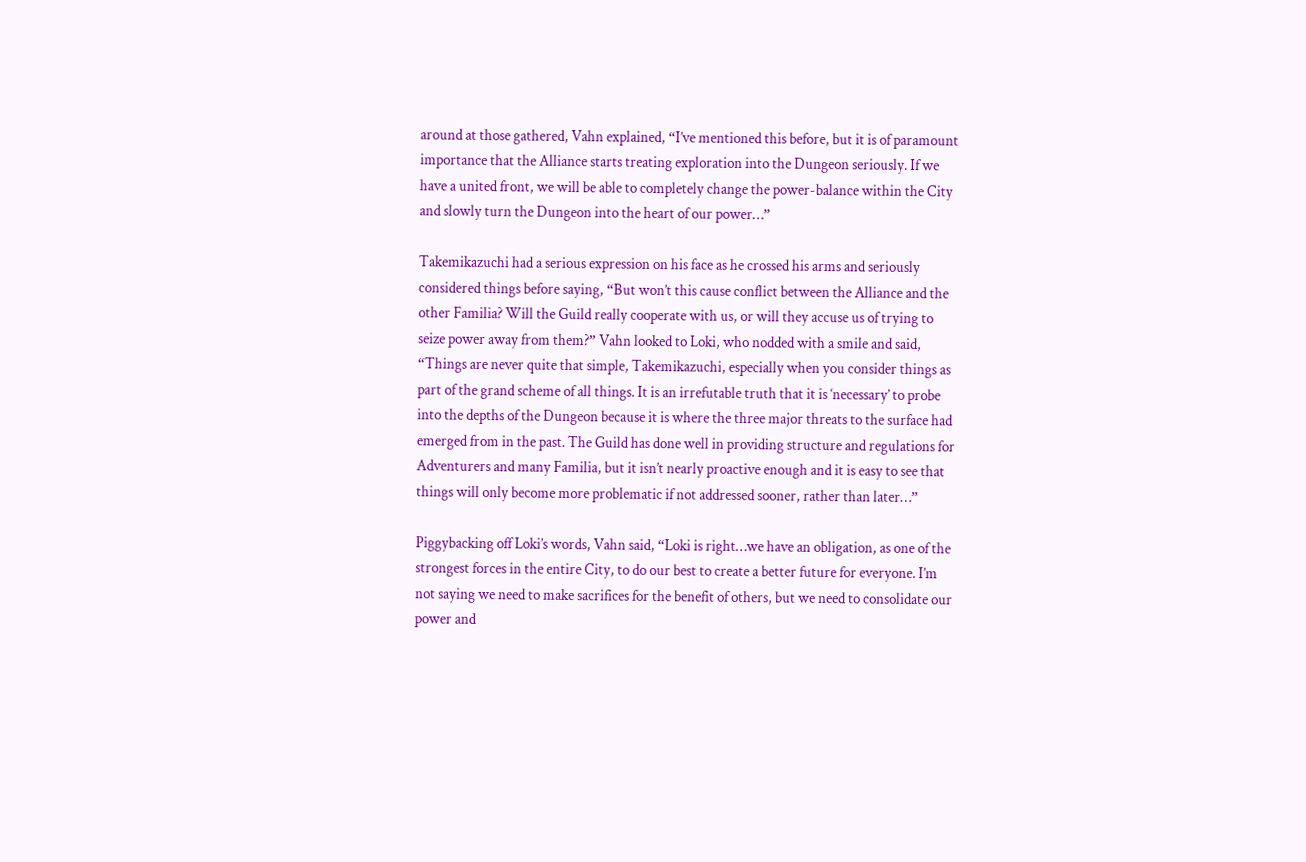around at those gathered, Vahn explained, “I’ve mentioned this before, but it is of paramount importance that the Alliance starts treating exploration into the Dungeon seriously. If we have a united front, we will be able to completely change the power-balance within the City and slowly turn the Dungeon into the heart of our power…”

Takemikazuchi had a serious expression on his face as he crossed his arms and seriously considered things before saying, “But won’t this cause conflict between the Alliance and the other Familia? Will the Guild really cooperate with us, or will they accuse us of trying to seize power away from them?” Vahn looked to Loki, who nodded with a smile and said, “Things are never quite that simple, Takemikazuchi, especially when you consider things as part of the grand scheme of all things. It is an irrefutable truth that it is ‘necessary’ to probe into the depths of the Dungeon because it is where the three major threats to the surface had emerged from in the past. The Guild has done well in providing structure and regulations for Adventurers and many Familia, but it isn’t nearly proactive enough and it is easy to see that things will only become more problematic if not addressed sooner, rather than later…”

Piggybacking off Loki’s words, Vahn said, “Loki is right…we have an obligation, as one of the strongest forces in the entire City, to do our best to create a better future for everyone. I’m not saying we need to make sacrifices for the benefit of others, but we need to consolidate our power and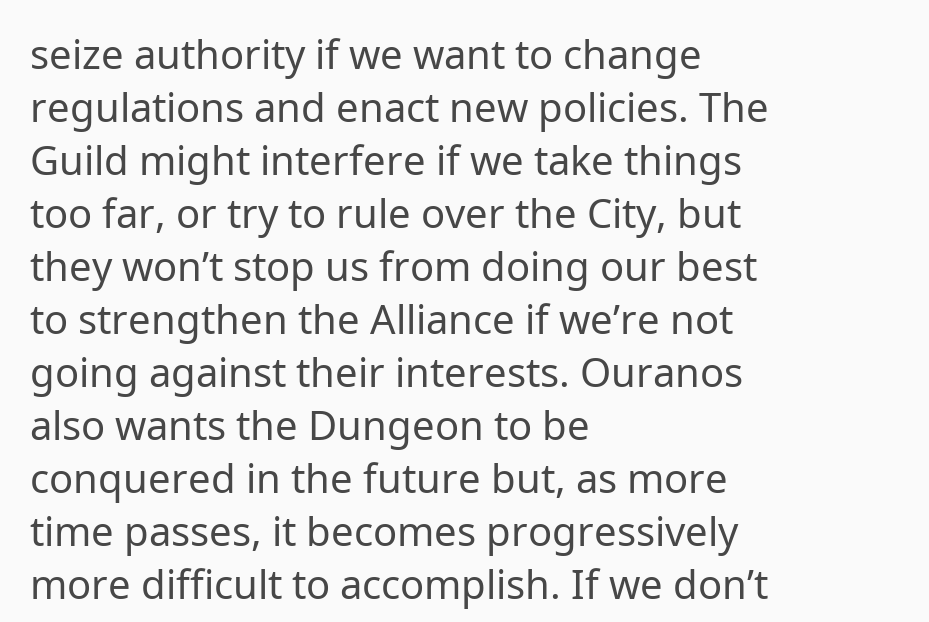seize authority if we want to change regulations and enact new policies. The Guild might interfere if we take things too far, or try to rule over the City, but they won’t stop us from doing our best to strengthen the Alliance if we’re not going against their interests. Ouranos also wants the Dungeon to be conquered in the future but, as more time passes, it becomes progressively more difficult to accomplish. If we don’t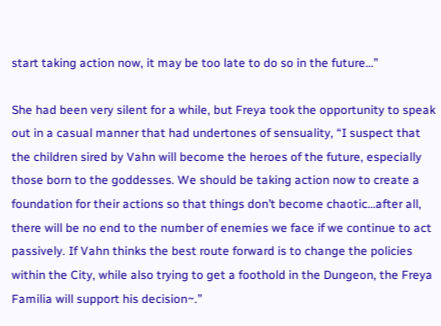start taking action now, it may be too late to do so in the future…”

She had been very silent for a while, but Freya took the opportunity to speak out in a casual manner that had undertones of sensuality, “I suspect that the children sired by Vahn will become the heroes of the future, especially those born to the goddesses. We should be taking action now to create a foundation for their actions so that things don’t become chaotic…after all, there will be no end to the number of enemies we face if we continue to act passively. If Vahn thinks the best route forward is to change the policies within the City, while also trying to get a foothold in the Dungeon, the Freya Familia will support his decision~.”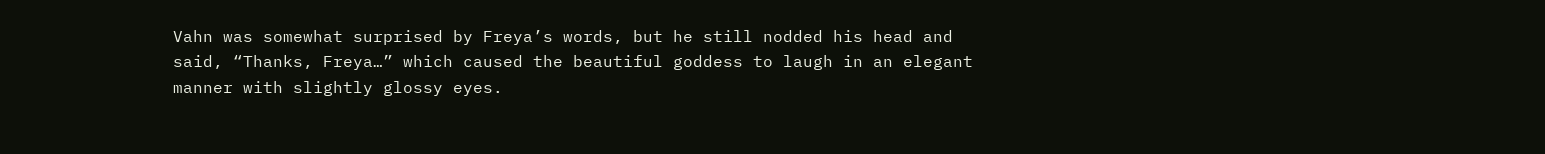Vahn was somewhat surprised by Freya’s words, but he still nodded his head and said, “Thanks, Freya…” which caused the beautiful goddess to laugh in an elegant manner with slightly glossy eyes.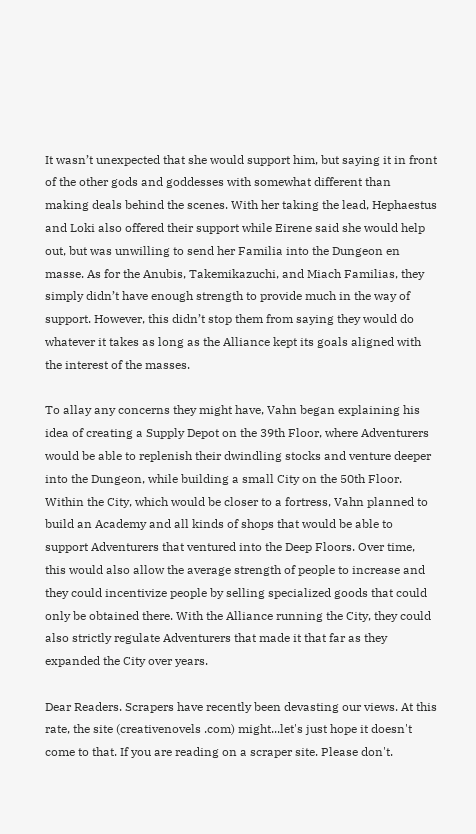It wasn’t unexpected that she would support him, but saying it in front of the other gods and goddesses with somewhat different than making deals behind the scenes. With her taking the lead, Hephaestus and Loki also offered their support while Eirene said she would help out, but was unwilling to send her Familia into the Dungeon en masse. As for the Anubis, Takemikazuchi, and Miach Familias, they simply didn’t have enough strength to provide much in the way of support. However, this didn’t stop them from saying they would do whatever it takes as long as the Alliance kept its goals aligned with the interest of the masses.

To allay any concerns they might have, Vahn began explaining his idea of creating a Supply Depot on the 39th Floor, where Adventurers would be able to replenish their dwindling stocks and venture deeper into the Dungeon, while building a small City on the 50th Floor. Within the City, which would be closer to a fortress, Vahn planned to build an Academy and all kinds of shops that would be able to support Adventurers that ventured into the Deep Floors. Over time, this would also allow the average strength of people to increase and they could incentivize people by selling specialized goods that could only be obtained there. With the Alliance running the City, they could also strictly regulate Adventurers that made it that far as they expanded the City over years.

Dear Readers. Scrapers have recently been devasting our views. At this rate, the site (creativenovels .com) might...let's just hope it doesn't come to that. If you are reading on a scraper site. Please don't.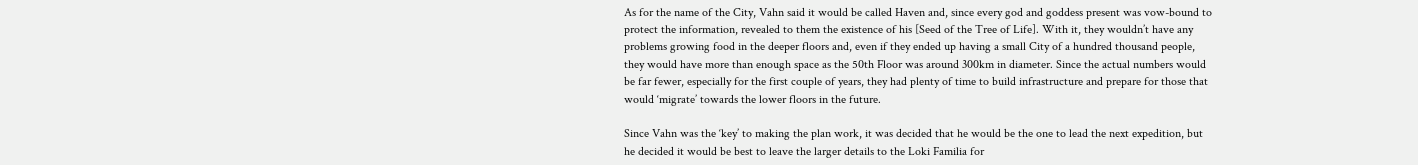As for the name of the City, Vahn said it would be called Haven and, since every god and goddess present was vow-bound to protect the information, revealed to them the existence of his [Seed of the Tree of Life]. With it, they wouldn’t have any problems growing food in the deeper floors and, even if they ended up having a small City of a hundred thousand people, they would have more than enough space as the 50th Floor was around 300km in diameter. Since the actual numbers would be far fewer, especially for the first couple of years, they had plenty of time to build infrastructure and prepare for those that would ‘migrate’ towards the lower floors in the future.

Since Vahn was the ‘key’ to making the plan work, it was decided that he would be the one to lead the next expedition, but he decided it would be best to leave the larger details to the Loki Familia for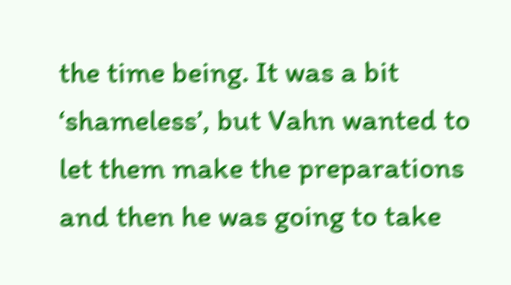the time being. It was a bit ‘shameless’, but Vahn wanted to let them make the preparations and then he was going to take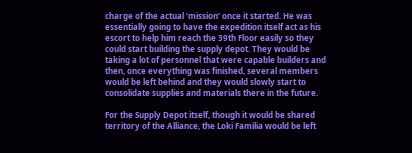charge of the actual ‘mission’ once it started. He was essentially going to have the expedition itself act as his escort to help him reach the 39th Floor easily so they could start building the supply depot. They would be taking a lot of personnel that were capable builders and then, once everything was finished, several members would be left behind and they would slowly start to consolidate supplies and materials there in the future.

For the Supply Depot itself, though it would be shared territory of the Alliance, the Loki Familia would be left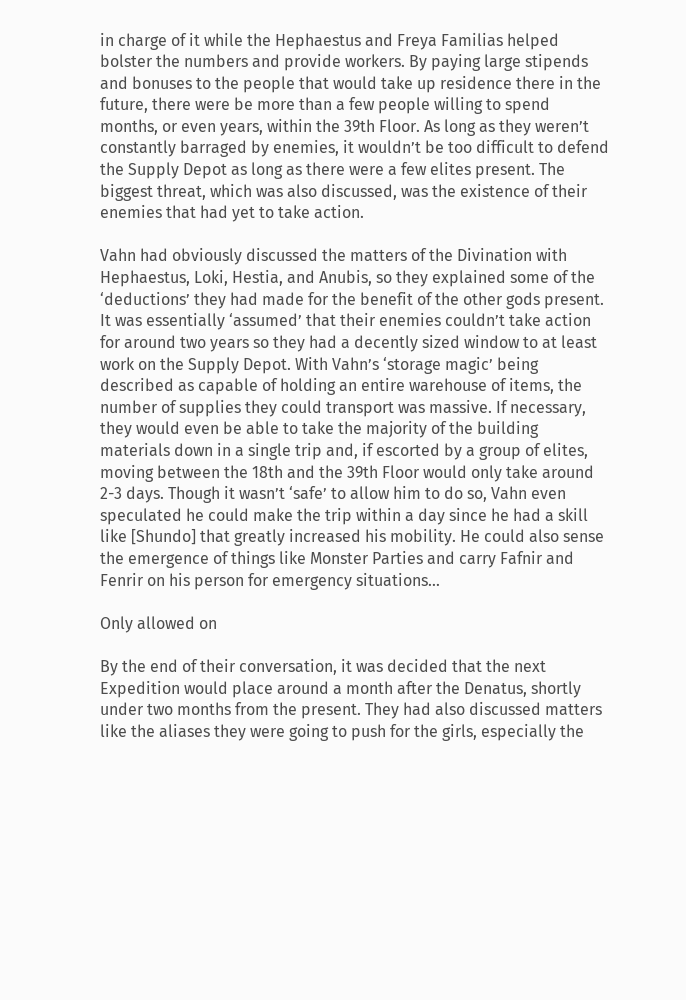in charge of it while the Hephaestus and Freya Familias helped bolster the numbers and provide workers. By paying large stipends and bonuses to the people that would take up residence there in the future, there were be more than a few people willing to spend months, or even years, within the 39th Floor. As long as they weren’t constantly barraged by enemies, it wouldn’t be too difficult to defend the Supply Depot as long as there were a few elites present. The biggest threat, which was also discussed, was the existence of their enemies that had yet to take action.

Vahn had obviously discussed the matters of the Divination with Hephaestus, Loki, Hestia, and Anubis, so they explained some of the ‘deductions’ they had made for the benefit of the other gods present. It was essentially ‘assumed’ that their enemies couldn’t take action for around two years so they had a decently sized window to at least work on the Supply Depot. With Vahn’s ‘storage magic’ being described as capable of holding an entire warehouse of items, the number of supplies they could transport was massive. If necessary, they would even be able to take the majority of the building materials down in a single trip and, if escorted by a group of elites, moving between the 18th and the 39th Floor would only take around 2-3 days. Though it wasn’t ‘safe’ to allow him to do so, Vahn even speculated he could make the trip within a day since he had a skill like [Shundo] that greatly increased his mobility. He could also sense the emergence of things like Monster Parties and carry Fafnir and Fenrir on his person for emergency situations…

Only allowed on

By the end of their conversation, it was decided that the next Expedition would place around a month after the Denatus, shortly under two months from the present. They had also discussed matters like the aliases they were going to push for the girls, especially the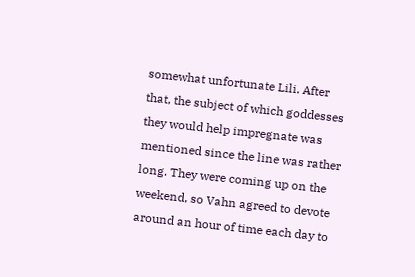somewhat unfortunate Lili. After that, the subject of which goddesses they would help impregnate was mentioned since the line was rather long. They were coming up on the weekend, so Vahn agreed to devote around an hour of time each day to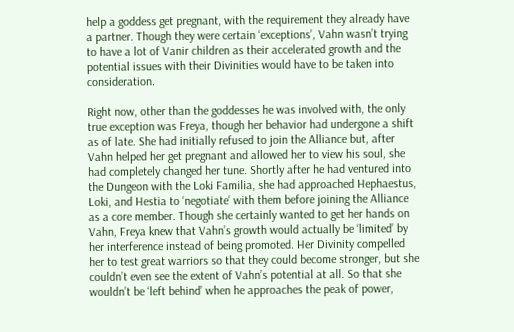help a goddess get pregnant, with the requirement they already have a partner. Though they were certain ‘exceptions’, Vahn wasn’t trying to have a lot of Vanir children as their accelerated growth and the potential issues with their Divinities would have to be taken into consideration.

Right now, other than the goddesses he was involved with, the only true exception was Freya, though her behavior had undergone a shift as of late. She had initially refused to join the Alliance but, after Vahn helped her get pregnant and allowed her to view his soul, she had completely changed her tune. Shortly after he had ventured into the Dungeon with the Loki Familia, she had approached Hephaestus, Loki, and Hestia to ‘negotiate’ with them before joining the Alliance as a core member. Though she certainly wanted to get her hands on Vahn, Freya knew that Vahn’s growth would actually be ‘limited’ by her interference instead of being promoted. Her Divinity compelled her to test great warriors so that they could become stronger, but she couldn’t even see the extent of Vahn’s potential at all. So that she wouldn’t be ‘left behind’ when he approaches the peak of power,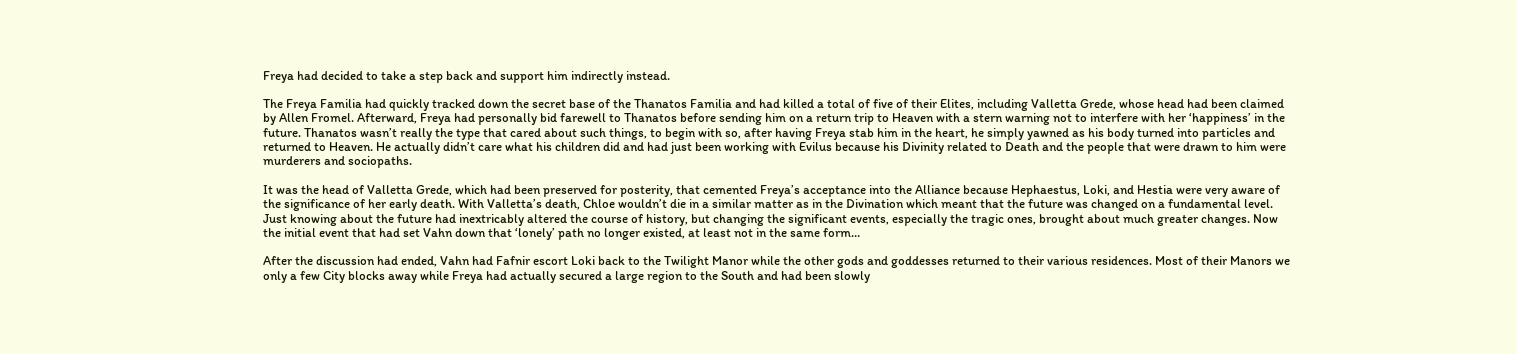Freya had decided to take a step back and support him indirectly instead.

The Freya Familia had quickly tracked down the secret base of the Thanatos Familia and had killed a total of five of their Elites, including Valletta Grede, whose head had been claimed by Allen Fromel. Afterward, Freya had personally bid farewell to Thanatos before sending him on a return trip to Heaven with a stern warning not to interfere with her ‘happiness’ in the future. Thanatos wasn’t really the type that cared about such things, to begin with so, after having Freya stab him in the heart, he simply yawned as his body turned into particles and returned to Heaven. He actually didn’t care what his children did and had just been working with Evilus because his Divinity related to Death and the people that were drawn to him were murderers and sociopaths.

It was the head of Valletta Grede, which had been preserved for posterity, that cemented Freya’s acceptance into the Alliance because Hephaestus, Loki, and Hestia were very aware of the significance of her early death. With Valletta’s death, Chloe wouldn’t die in a similar matter as in the Divination which meant that the future was changed on a fundamental level. Just knowing about the future had inextricably altered the course of history, but changing the significant events, especially the tragic ones, brought about much greater changes. Now the initial event that had set Vahn down that ‘lonely’ path no longer existed, at least not in the same form…

After the discussion had ended, Vahn had Fafnir escort Loki back to the Twilight Manor while the other gods and goddesses returned to their various residences. Most of their Manors we only a few City blocks away while Freya had actually secured a large region to the South and had been slowly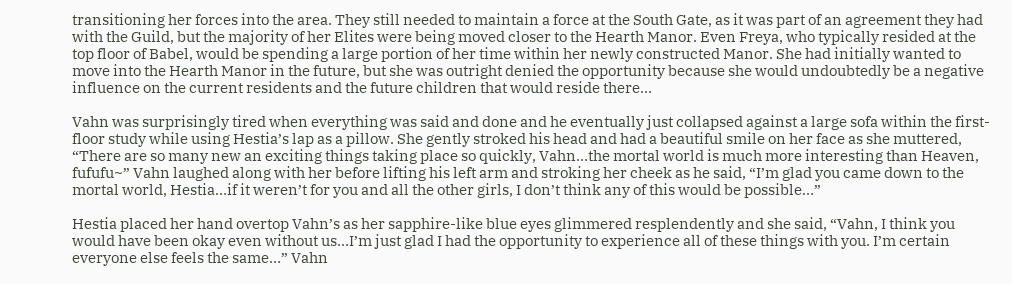transitioning her forces into the area. They still needed to maintain a force at the South Gate, as it was part of an agreement they had with the Guild, but the majority of her Elites were being moved closer to the Hearth Manor. Even Freya, who typically resided at the top floor of Babel, would be spending a large portion of her time within her newly constructed Manor. She had initially wanted to move into the Hearth Manor in the future, but she was outright denied the opportunity because she would undoubtedly be a negative influence on the current residents and the future children that would reside there…

Vahn was surprisingly tired when everything was said and done and he eventually just collapsed against a large sofa within the first-floor study while using Hestia’s lap as a pillow. She gently stroked his head and had a beautiful smile on her face as she muttered, “There are so many new an exciting things taking place so quickly, Vahn…the mortal world is much more interesting than Heaven, fufufu~” Vahn laughed along with her before lifting his left arm and stroking her cheek as he said, “I’m glad you came down to the mortal world, Hestia…if it weren’t for you and all the other girls, I don’t think any of this would be possible…”

Hestia placed her hand overtop Vahn’s as her sapphire-like blue eyes glimmered resplendently and she said, “Vahn, I think you would have been okay even without us…I’m just glad I had the opportunity to experience all of these things with you. I’m certain everyone else feels the same…” Vahn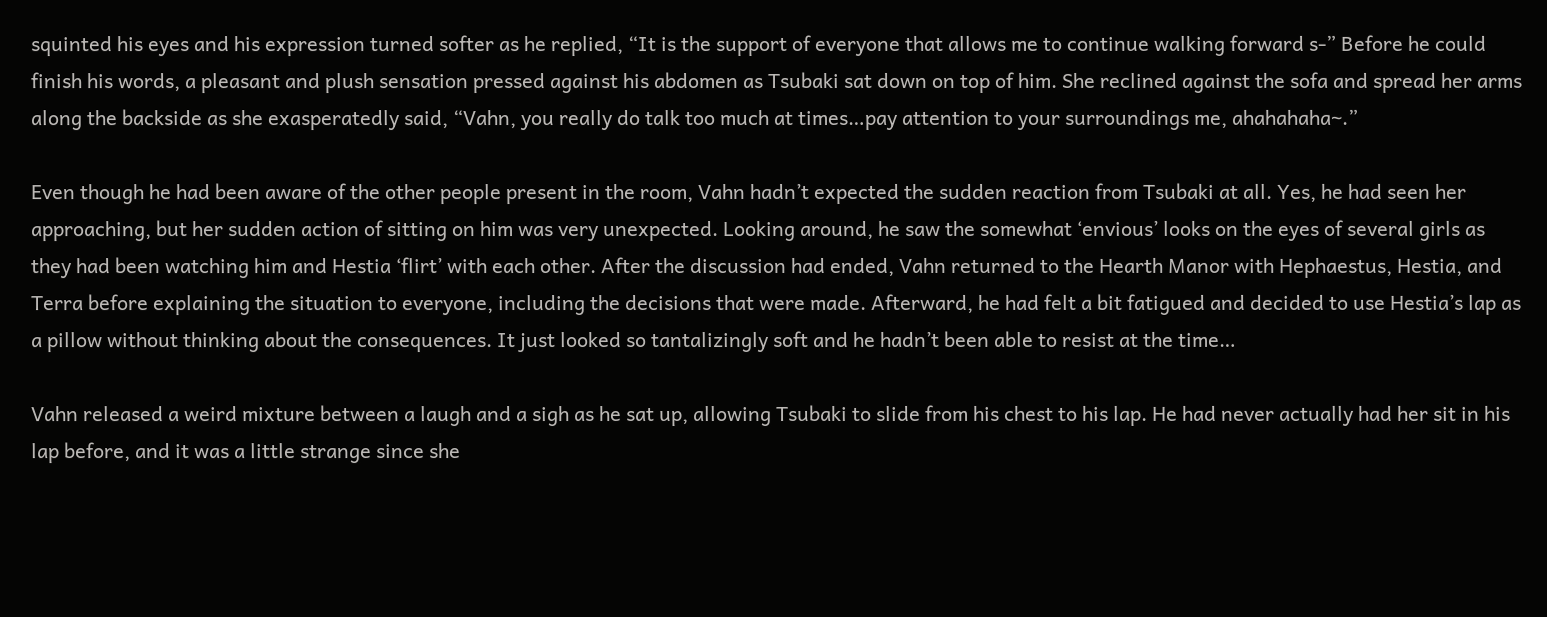squinted his eyes and his expression turned softer as he replied, “It is the support of everyone that allows me to continue walking forward s-” Before he could finish his words, a pleasant and plush sensation pressed against his abdomen as Tsubaki sat down on top of him. She reclined against the sofa and spread her arms along the backside as she exasperatedly said, “Vahn, you really do talk too much at times…pay attention to your surroundings me, ahahahaha~.”

Even though he had been aware of the other people present in the room, Vahn hadn’t expected the sudden reaction from Tsubaki at all. Yes, he had seen her approaching, but her sudden action of sitting on him was very unexpected. Looking around, he saw the somewhat ‘envious’ looks on the eyes of several girls as they had been watching him and Hestia ‘flirt’ with each other. After the discussion had ended, Vahn returned to the Hearth Manor with Hephaestus, Hestia, and Terra before explaining the situation to everyone, including the decisions that were made. Afterward, he had felt a bit fatigued and decided to use Hestia’s lap as a pillow without thinking about the consequences. It just looked so tantalizingly soft and he hadn’t been able to resist at the time…

Vahn released a weird mixture between a laugh and a sigh as he sat up, allowing Tsubaki to slide from his chest to his lap. He had never actually had her sit in his lap before, and it was a little strange since she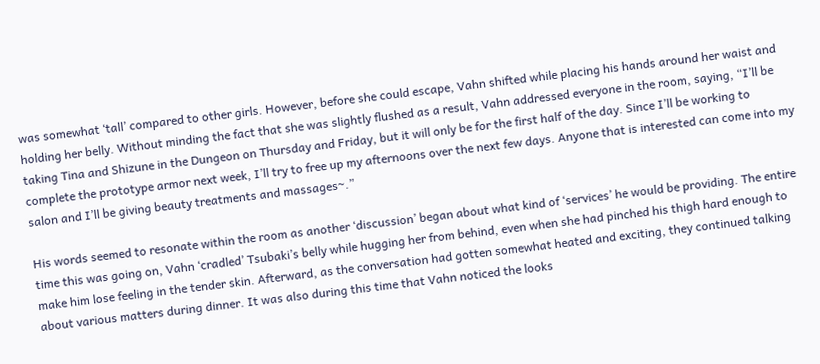was somewhat ‘tall’ compared to other girls. However, before she could escape, Vahn shifted while placing his hands around her waist and holding her belly. Without minding the fact that she was slightly flushed as a result, Vahn addressed everyone in the room, saying, “I’ll be taking Tina and Shizune in the Dungeon on Thursday and Friday, but it will only be for the first half of the day. Since I’ll be working to complete the prototype armor next week, I’ll try to free up my afternoons over the next few days. Anyone that is interested can come into my salon and I’ll be giving beauty treatments and massages~.”

His words seemed to resonate within the room as another ‘discussion’ began about what kind of ‘services’ he would be providing. The entire time this was going on, Vahn ‘cradled’ Tsubaki’s belly while hugging her from behind, even when she had pinched his thigh hard enough to make him lose feeling in the tender skin. Afterward, as the conversation had gotten somewhat heated and exciting, they continued talking about various matters during dinner. It was also during this time that Vahn noticed the looks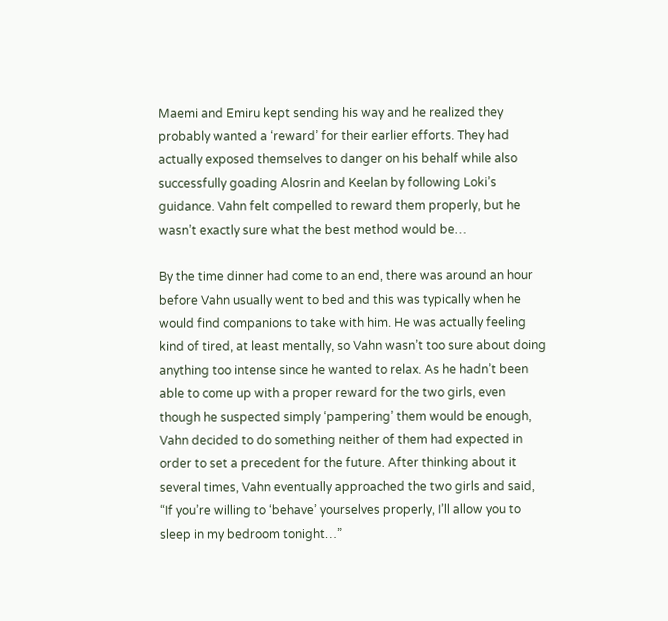Maemi and Emiru kept sending his way and he realized they probably wanted a ‘reward’ for their earlier efforts. They had actually exposed themselves to danger on his behalf while also successfully goading Alosrin and Keelan by following Loki’s guidance. Vahn felt compelled to reward them properly, but he wasn’t exactly sure what the best method would be…

By the time dinner had come to an end, there was around an hour before Vahn usually went to bed and this was typically when he would find companions to take with him. He was actually feeling kind of tired, at least mentally, so Vahn wasn’t too sure about doing anything too intense since he wanted to relax. As he hadn’t been able to come up with a proper reward for the two girls, even though he suspected simply ‘pampering’ them would be enough, Vahn decided to do something neither of them had expected in order to set a precedent for the future. After thinking about it several times, Vahn eventually approached the two girls and said, “If you’re willing to ‘behave’ yourselves properly, I’ll allow you to sleep in my bedroom tonight…”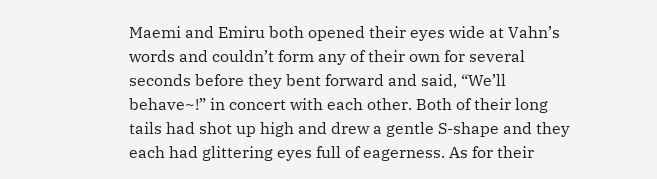Maemi and Emiru both opened their eyes wide at Vahn’s words and couldn’t form any of their own for several seconds before they bent forward and said, “We’ll behave~!” in concert with each other. Both of their long tails had shot up high and drew a gentle S-shape and they each had glittering eyes full of eagerness. As for their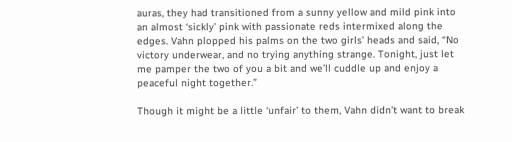auras, they had transitioned from a sunny yellow and mild pink into an almost ‘sickly’ pink with passionate reds intermixed along the edges. Vahn plopped his palms on the two girls’ heads and said, “No victory underwear, and no trying anything strange. Tonight, just let me pamper the two of you a bit and we’ll cuddle up and enjoy a peaceful night together.”

Though it might be a little ‘unfair’ to them, Vahn didn’t want to break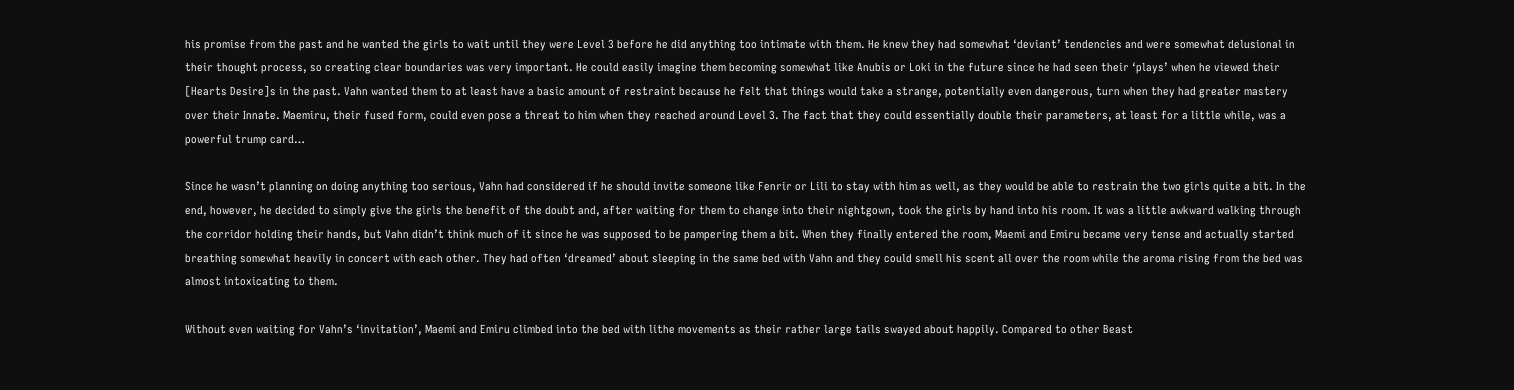his promise from the past and he wanted the girls to wait until they were Level 3 before he did anything too intimate with them. He knew they had somewhat ‘deviant’ tendencies and were somewhat delusional in their thought process, so creating clear boundaries was very important. He could easily imagine them becoming somewhat like Anubis or Loki in the future since he had seen their ‘plays’ when he viewed their [Hearts Desire]s in the past. Vahn wanted them to at least have a basic amount of restraint because he felt that things would take a strange, potentially even dangerous, turn when they had greater mastery over their Innate. Maemiru, their fused form, could even pose a threat to him when they reached around Level 3. The fact that they could essentially double their parameters, at least for a little while, was a powerful trump card…

Since he wasn’t planning on doing anything too serious, Vahn had considered if he should invite someone like Fenrir or Lili to stay with him as well, as they would be able to restrain the two girls quite a bit. In the end, however, he decided to simply give the girls the benefit of the doubt and, after waiting for them to change into their nightgown, took the girls by hand into his room. It was a little awkward walking through the corridor holding their hands, but Vahn didn’t think much of it since he was supposed to be pampering them a bit. When they finally entered the room, Maemi and Emiru became very tense and actually started breathing somewhat heavily in concert with each other. They had often ‘dreamed’ about sleeping in the same bed with Vahn and they could smell his scent all over the room while the aroma rising from the bed was almost intoxicating to them.

Without even waiting for Vahn’s ‘invitation’, Maemi and Emiru climbed into the bed with lithe movements as their rather large tails swayed about happily. Compared to other Beast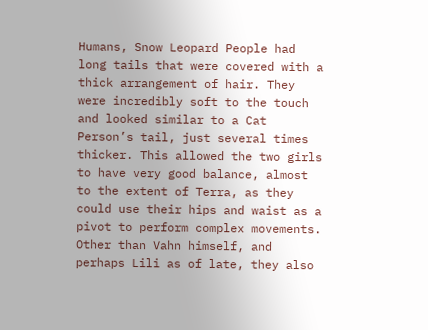Humans, Snow Leopard People had long tails that were covered with a thick arrangement of hair. They were incredibly soft to the touch and looked similar to a Cat Person’s tail, just several times thicker. This allowed the two girls to have very good balance, almost to the extent of Terra, as they could use their hips and waist as a pivot to perform complex movements. Other than Vahn himself, and perhaps Lili as of late, they also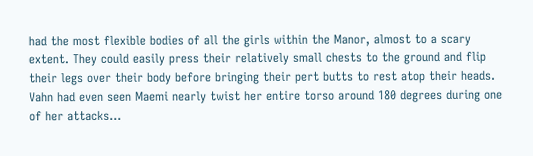had the most flexible bodies of all the girls within the Manor, almost to a scary extent. They could easily press their relatively small chests to the ground and flip their legs over their body before bringing their pert butts to rest atop their heads. Vahn had even seen Maemi nearly twist her entire torso around 180 degrees during one of her attacks…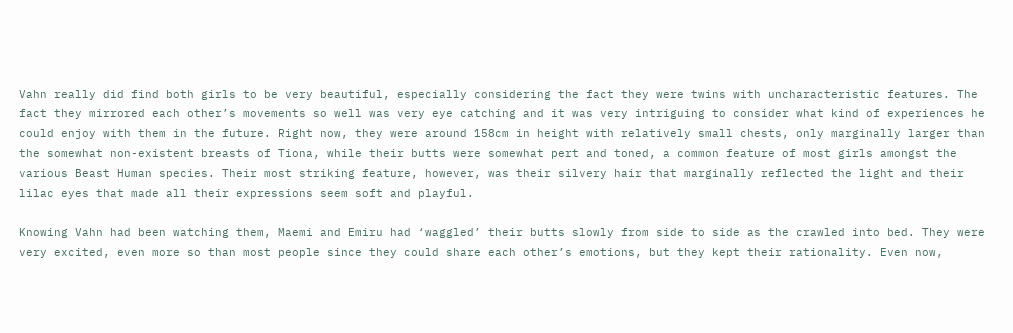Vahn really did find both girls to be very beautiful, especially considering the fact they were twins with uncharacteristic features. The fact they mirrored each other’s movements so well was very eye catching and it was very intriguing to consider what kind of experiences he could enjoy with them in the future. Right now, they were around 158cm in height with relatively small chests, only marginally larger than the somewhat non-existent breasts of Tiona, while their butts were somewhat pert and toned, a common feature of most girls amongst the various Beast Human species. Their most striking feature, however, was their silvery hair that marginally reflected the light and their lilac eyes that made all their expressions seem soft and playful.

Knowing Vahn had been watching them, Maemi and Emiru had ‘waggled’ their butts slowly from side to side as the crawled into bed. They were very excited, even more so than most people since they could share each other’s emotions, but they kept their rationality. Even now,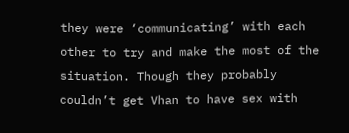they were ‘communicating’ with each other to try and make the most of the situation. Though they probably couldn’t get Vhan to have sex with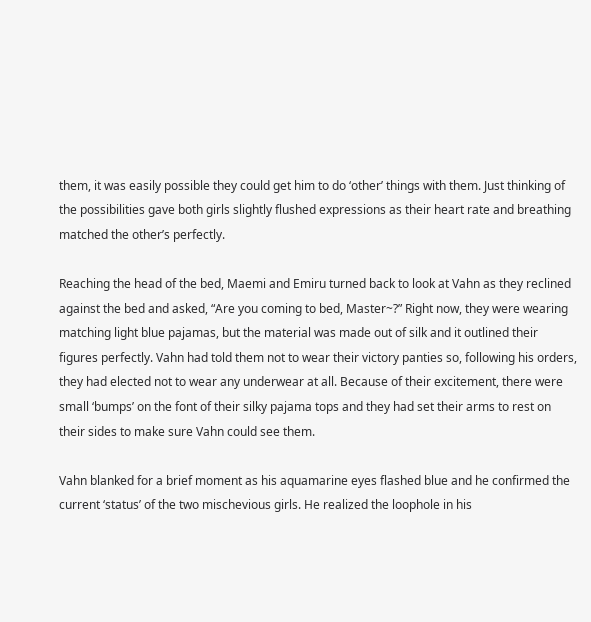them, it was easily possible they could get him to do ‘other’ things with them. Just thinking of the possibilities gave both girls slightly flushed expressions as their heart rate and breathing matched the other’s perfectly.

Reaching the head of the bed, Maemi and Emiru turned back to look at Vahn as they reclined against the bed and asked, “Are you coming to bed, Master~?” Right now, they were wearing matching light blue pajamas, but the material was made out of silk and it outlined their figures perfectly. Vahn had told them not to wear their victory panties so, following his orders, they had elected not to wear any underwear at all. Because of their excitement, there were small ‘bumps’ on the font of their silky pajama tops and they had set their arms to rest on their sides to make sure Vahn could see them.

Vahn blanked for a brief moment as his aquamarine eyes flashed blue and he confirmed the current ‘status’ of the two mischevious girls. He realized the loophole in his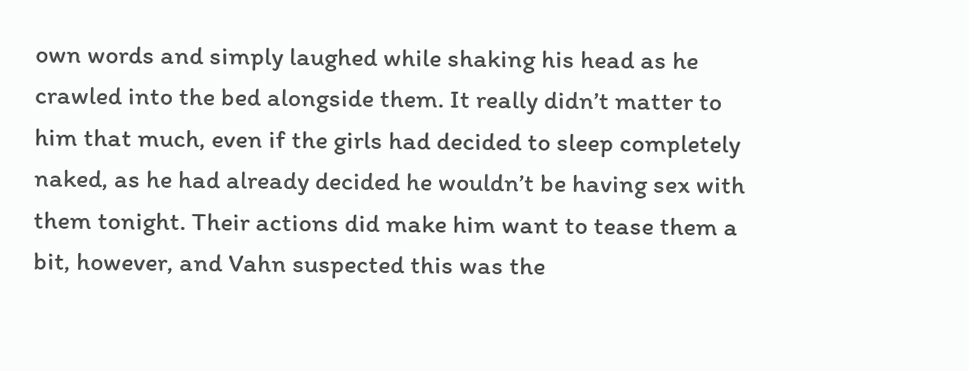own words and simply laughed while shaking his head as he crawled into the bed alongside them. It really didn’t matter to him that much, even if the girls had decided to sleep completely naked, as he had already decided he wouldn’t be having sex with them tonight. Their actions did make him want to tease them a bit, however, and Vahn suspected this was the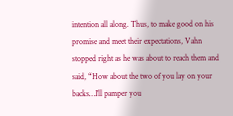intention all along. Thus, to make good on his promise and meet their expectations, Vahn stopped right as he was about to reach them and said, “How about the two of you lay on your backs…I’ll pamper you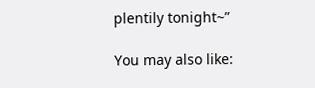plentily tonight~”

You may also like: